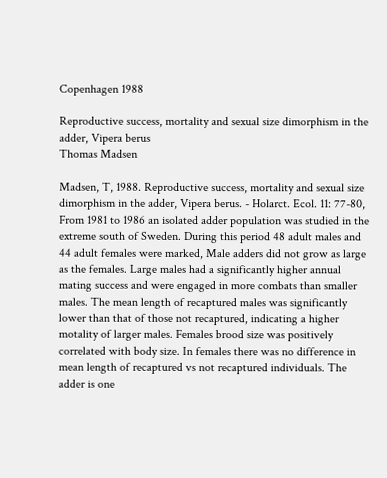Copenhagen 1988

Reproductive success, mortality and sexual size dimorphism in the adder, Vipera berus
Thomas Madsen

Madsen, T, 1988. Reproductive success, mortality and sexual size dimorphism in the adder, Vipera berus. - Holarct. Ecol. 11: 77-80, From 1981 to 1986 an isolated adder population was studied in the extreme south of Sweden. During this period 48 adult males and 44 adult females were marked, Male adders did not grow as large as the females. Large males had a significantly higher annual mating success and were engaged in more combats than smaller males. The mean length of recaptured males was significantly lower than that of those not recaptured, indicating a higher motality of larger males. Females brood size was positively correlated with body size. In females there was no difference in mean length of recaptured vs not recaptured individuals. The adder is one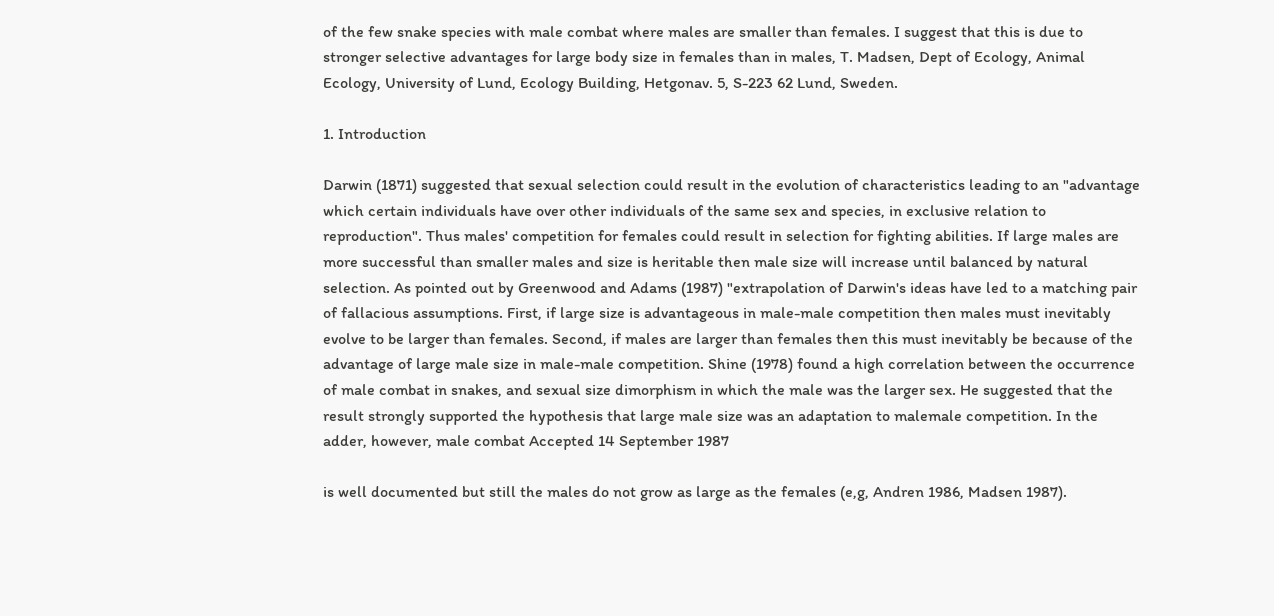of the few snake species with male combat where males are smaller than females. I suggest that this is due to stronger selective advantages for large body size in females than in males, T. Madsen, Dept of Ecology, Animal Ecology, University of Lund, Ecology Building, Hetgonav. 5, S-223 62 Lund, Sweden.

1. Introduction

Darwin (1871) suggested that sexual selection could result in the evolution of characteristics leading to an "advantage which certain individuals have over other individuals of the same sex and species, in exclusive relation to reproduction". Thus males' competition for females could result in selection for fighting abilities. If large males are more successful than smaller males and size is heritable then male size will increase until balanced by natural selection. As pointed out by Greenwood and Adams (1987) "extrapolation of Darwin's ideas have led to a matching pair of fallacious assumptions. First, if large size is advantageous in male-male competition then males must inevitably evolve to be larger than females. Second, if males are larger than females then this must inevitably be because of the advantage of large male size in male-male competition. Shine (1978) found a high correlation between the occurrence of male combat in snakes, and sexual size dimorphism in which the male was the larger sex. He suggested that the result strongly supported the hypothesis that large male size was an adaptation to malemale competition. In the adder, however, male combat Accepted 14 September 1987

is well documented but still the males do not grow as large as the females (e,g, Andren 1986, Madsen 1987).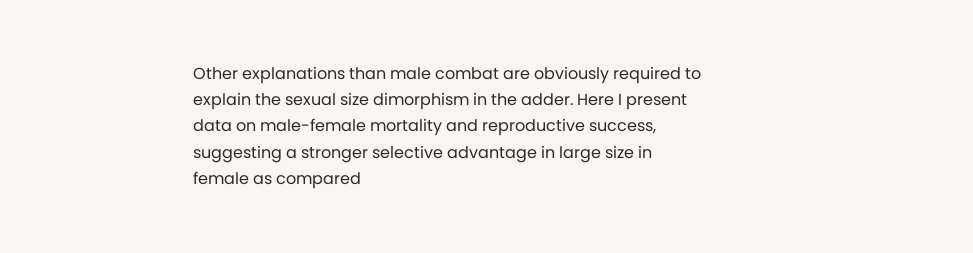Other explanations than male combat are obviously required to explain the sexual size dimorphism in the adder. Here I present data on male-female mortality and reproductive success, suggesting a stronger selective advantage in large size in female as compared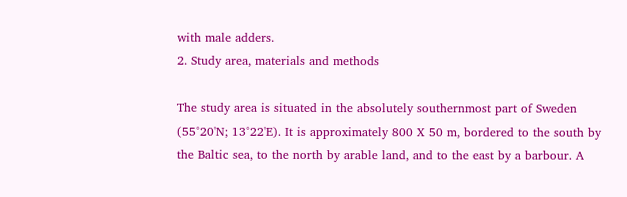with male adders.
2. Study area, materials and methods

The study area is situated in the absolutely southernmost part of Sweden (55°20'N; 13°22'E). It is approximately 800 X 50 m, bordered to the south by the Baltic sea, to the north by arable land, and to the east by a barbour. A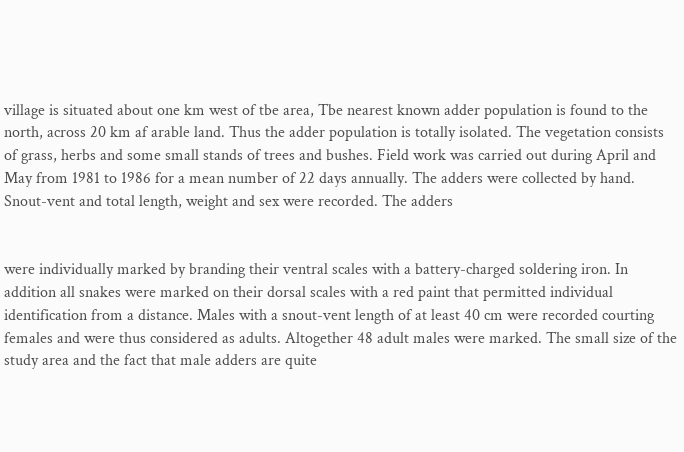village is situated about one km west of tbe area, Tbe nearest known adder population is found to the north, across 20 km af arable land. Thus the adder population is totally isolated. The vegetation consists of grass, herbs and some small stands of trees and bushes. Field work was carried out during April and May from 1981 to 1986 for a mean number of 22 days annually. The adders were collected by hand. Snout-vent and total length, weight and sex were recorded. The adders


were individually marked by branding their ventral scales with a battery-charged soldering iron. In addition all snakes were marked on their dorsal scales with a red paint that permitted individual identification from a distance. Males with a snout-vent length of at least 40 cm were recorded courting females and were thus considered as adults. Altogether 48 adult males were marked. The small size of the study area and the fact that male adders are quite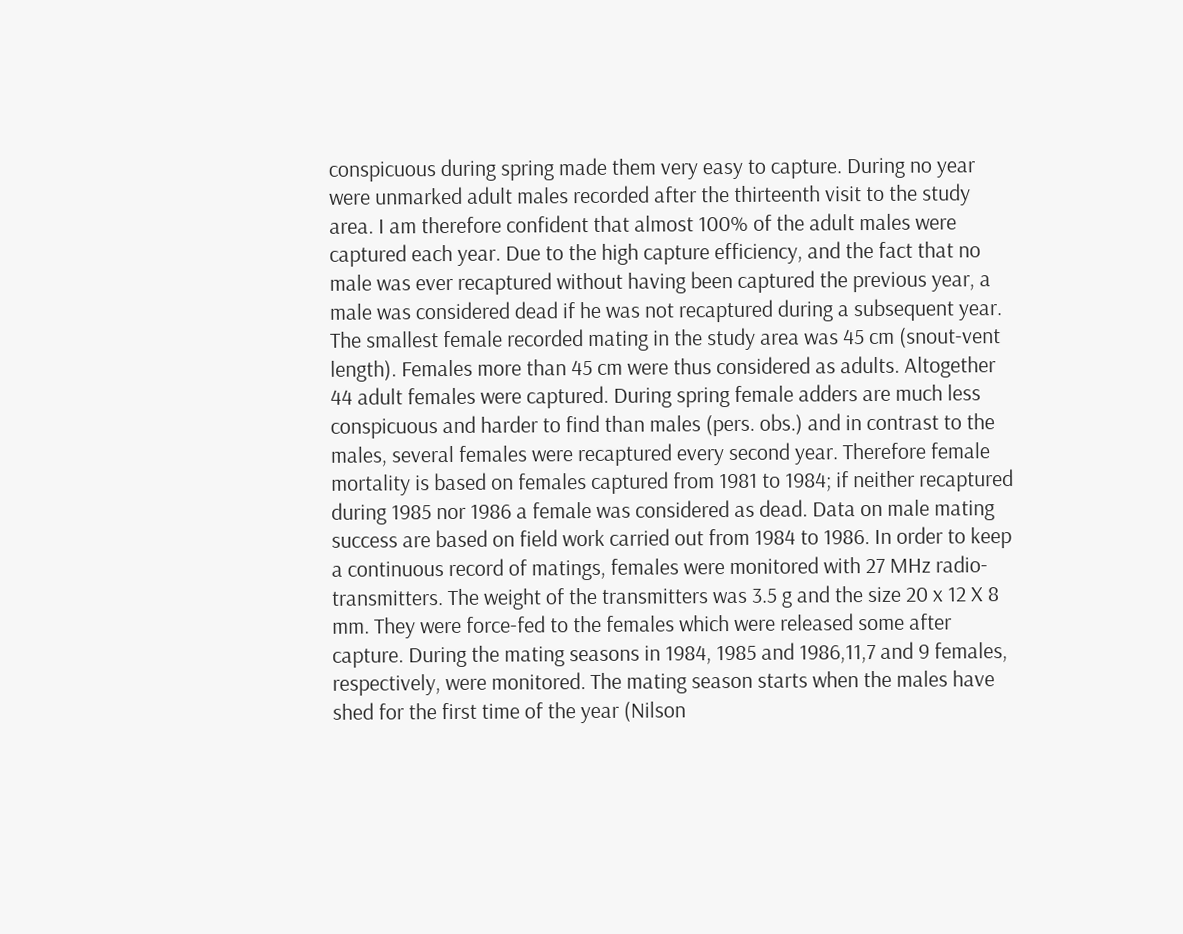conspicuous during spring made them very easy to capture. During no year were unmarked adult males recorded after the thirteenth visit to the study area. I am therefore confident that almost 100% of the adult males were captured each year. Due to the high capture efficiency, and the fact that no male was ever recaptured without having been captured the previous year, a male was considered dead if he was not recaptured during a subsequent year. The smallest female recorded mating in the study area was 45 cm (snout-vent length). Females more than 45 cm were thus considered as adults. Altogether 44 adult females were captured. During spring female adders are much less conspicuous and harder to find than males (pers. obs.) and in contrast to the males, several females were recaptured every second year. Therefore female mortality is based on females captured from 1981 to 1984; if neither recaptured during 1985 nor 1986 a female was considered as dead. Data on male mating success are based on field work carried out from 1984 to 1986. In order to keep a continuous record of matings, females were monitored with 27 MHz radio-transmitters. The weight of the transmitters was 3.5 g and the size 20 x 12 X 8 mm. They were force-fed to the females which were released some after capture. During the mating seasons in 1984, 1985 and 1986,11,7 and 9 females, respectively, were monitored. The mating season starts when the males have shed for the first time of the year (Nilson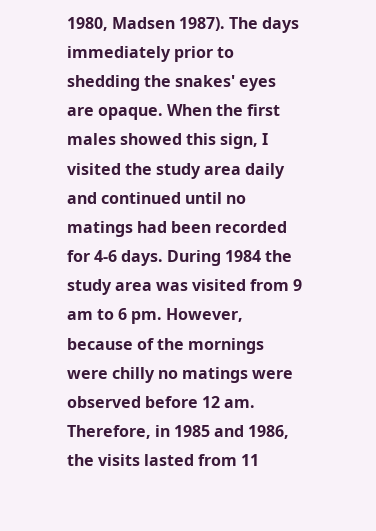1980, Madsen 1987). The days immediately prior to shedding the snakes' eyes are opaque. When the first males showed this sign, I visited the study area daily and continued until no matings had been recorded for 4-6 days. During 1984 the study area was visited from 9 am to 6 pm. However, because of the mornings were chilly no matings were observed before 12 am. Therefore, in 1985 and 1986, the visits lasted from 11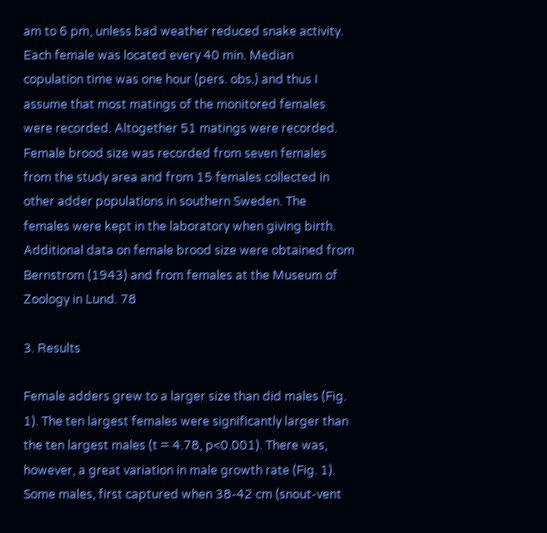am to 6 pm, unless bad weather reduced snake activity. Each female was located every 40 min. Median copulation time was one hour (pers. obs.) and thus I assume that most matings of the monitored females were recorded. Altogether 51 matings were recorded. Female brood size was recorded from seven females from the study area and from 15 females collected in other adder populations in southern Sweden. The females were kept in the laboratory when giving birth. Additional data on female brood size were obtained from Bernstrom (1943) and from females at the Museum of Zoology in Lund. 78

3. Results

Female adders grew to a larger size than did males (Fig. 1). The ten largest females were significantly larger than the ten largest males (t = 4.78, p<0.001). There was, however, a great variation in male growth rate (Fig. 1). Some males, first captured when 38-42 cm (snout-vent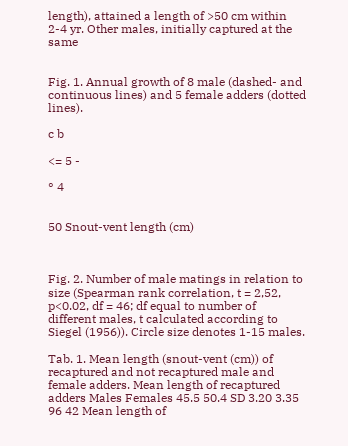length), attained a length of >50 cm within 2-4 yr. Other males, initially captured at the same


Fig. 1. Annual growth of 8 male (dashed- and continuous lines) and 5 female adders (dotted lines).

c b

<= 5 -

° 4


50 Snout-vent length (cm)



Fig. 2. Number of male matings in relation to size (Spearman rank correlation, t = 2,52, p<0.02, df = 46; df equal to number of different males, t calculated according to Siegel (1956)). Circle size denotes 1-15 males.

Tab. 1. Mean length (snout-vent (cm)) of recaptured and not recaptured male and female adders. Mean length of recaptured adders Males Females 45.5 50.4 SD 3.20 3.35 96 42 Mean length of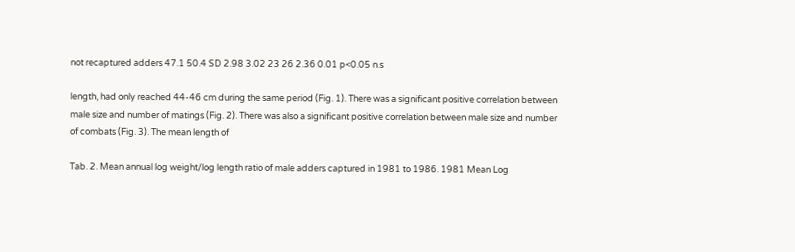not recaptured adders 47.1 50.4 SD 2.98 3.02 23 26 2.36 0.01 p<0.05 n.s

length, had only reached 44-46 cm during the same period (Fig. 1). There was a significant positive correlation between male size and number of matings (Fig. 2). There was also a significant positive correlation between male size and number of combats (Fig. 3). The mean length of

Tab. 2. Mean annual log weight/log length ratio of male adders captured in 1981 to 1986. 1981 Mean Log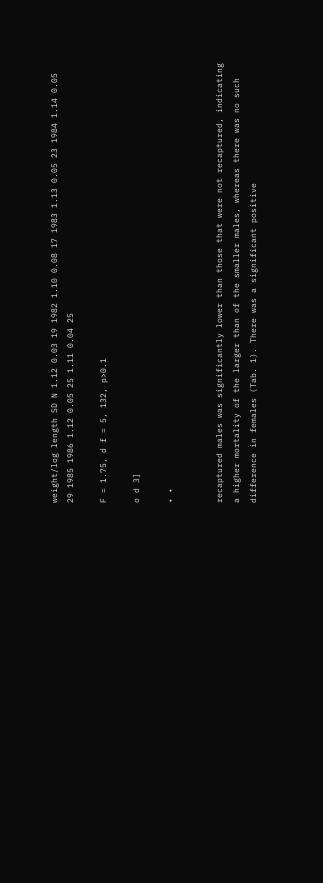weight/log length SD N 1.12 0.03 19 1982 1.10 0.08 17 1983 1.13 0.05 23 1984 1.14 0.05 29 1985 1986 1.12 0.05 25 1.11 0.04 25

F = 1.75, d f = 5, 132, p>0.1

o d 3]

• •


recaptured males was significantly lower than those that were not recaptured, indicating a higher mortality of the larger than of the smaller males, whereas there was no such difference in females (Tab. 1). There was a significant positive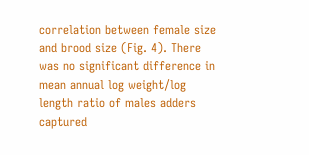correlation between female size and brood size (Fig. 4). There was no significant difference in mean annual log weight/log length ratio of males adders captured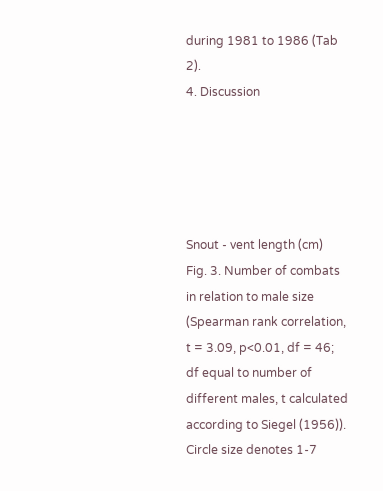during 1981 to 1986 (Tab 2).
4. Discussion





Snout - vent length (cm)
Fig. 3. Number of combats in relation to male size (Spearman rank correlation, t = 3.09, p<0.01, df = 46; df equal to number of different males, t calculated according to Siegel (1956)). Circle size denotes 1-7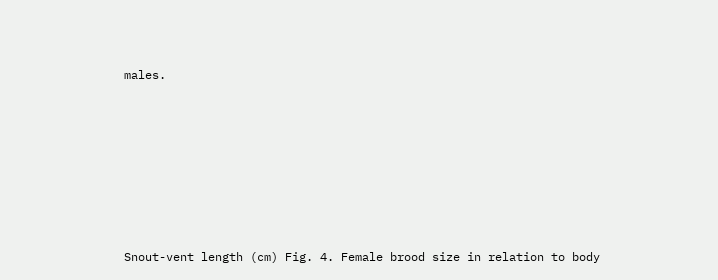males.







Snout-vent length (cm) Fig. 4. Female brood size in relation to body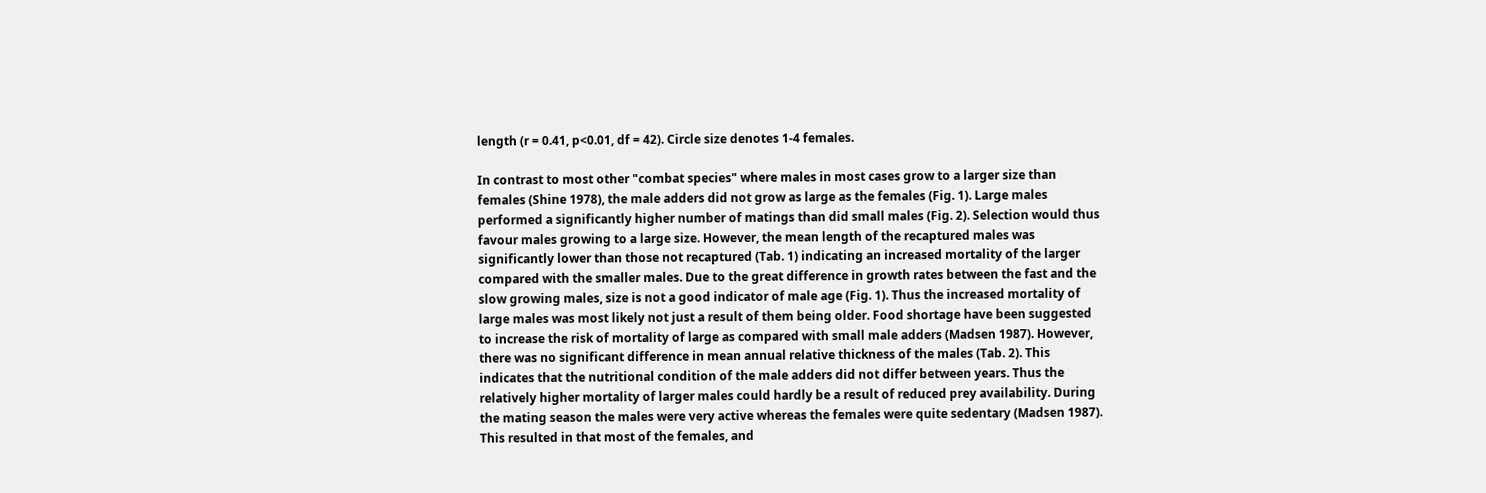length (r = 0.41, p<0.01, df = 42). Circle size denotes 1-4 females.

In contrast to most other "combat species" where males in most cases grow to a larger size than females (Shine 1978), the male adders did not grow as large as the females (Fig. 1). Large males performed a significantly higher number of matings than did small males (Fig. 2). Selection would thus favour males growing to a large size. However, the mean length of the recaptured males was significantly lower than those not recaptured (Tab. 1) indicating an increased mortality of the larger compared with the smaller males. Due to the great difference in growth rates between the fast and the slow growing males, size is not a good indicator of male age (Fig. 1). Thus the increased mortality of large males was most likely not just a result of them being older. Food shortage have been suggested to increase the risk of mortality of large as compared with small male adders (Madsen 1987). However, there was no significant difference in mean annual relative thickness of the males (Tab. 2). This indicates that the nutritional condition of the male adders did not differ between years. Thus the relatively higher mortality of larger males could hardly be a result of reduced prey availability. During the mating season the males were very active whereas the females were quite sedentary (Madsen 1987). This resulted in that most of the females, and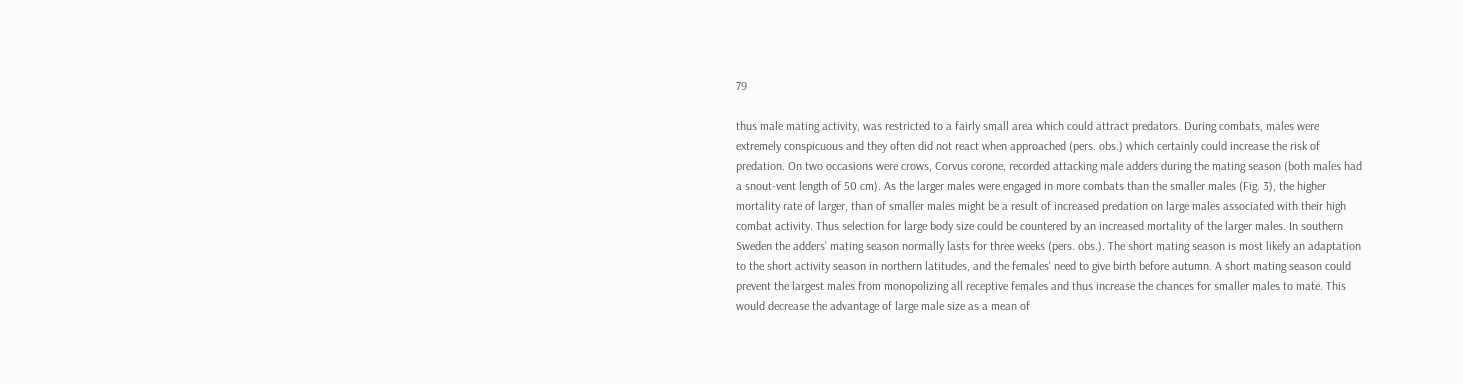79

thus male mating activity, was restricted to a fairly small area which could attract predators. During combats, males were extremely conspicuous and they often did not react when approached (pers. obs.) which certainly could increase the risk of predation. On two occasions were crows, Corvus corone, recorded attacking male adders during the mating season (both males had a snout-vent length of 50 cm). As the larger males were engaged in more combats than the smaller males (Fig. 3), the higher mortality rate of larger, than of smaller males might be a result of increased predation on large males associated with their high combat activity. Thus selection for large body size could be countered by an increased mortality of the larger males. In southern Sweden the adders' mating season normally lasts for three weeks (pers. obs.). The short mating season is most likely an adaptation to the short activity season in northern latitudes, and the females' need to give birth before autumn. A short mating season could prevent the largest males from monopolizing all receptive females and thus increase the chances for smaller males to mate. This would decrease the advantage of large male size as a mean of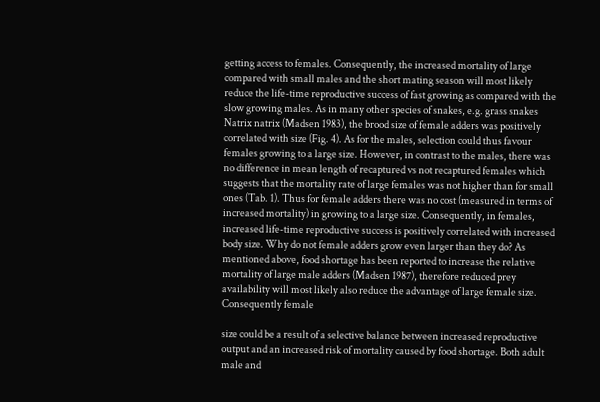getting access to females. Consequently, the increased mortality of large compared with small males and the short mating season will most likely reduce the life-time reproductive success of fast growing as compared with the slow growing males. As in many other species of snakes, e.g. grass snakes Natrix natrix (Madsen 1983), the brood size of female adders was positively correlated with size (Fig. 4). As for the males, selection could thus favour females growing to a large size. However, in contrast to the males, there was no difference in mean length of recaptured vs not recaptured females which suggests that the mortality rate of large females was not higher than for small ones (Tab. 1). Thus for female adders there was no cost (measured in terms of increased mortality) in growing to a large size. Consequently, in females, increased life-time reproductive success is positively correlated with increased body size. Why do not female adders grow even larger than they do? As mentioned above, food shortage has been reported to increase the relative mortality of large male adders (Madsen 1987), therefore reduced prey availability will most likely also reduce the advantage of large female size. Consequently female

size could be a result of a selective balance between increased reproductive output and an increased risk of mortality caused by food shortage. Both adult male and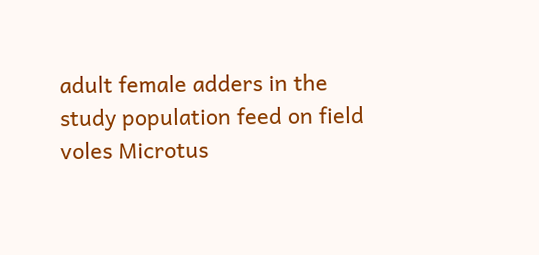adult female adders in the study population feed on field voles Microtus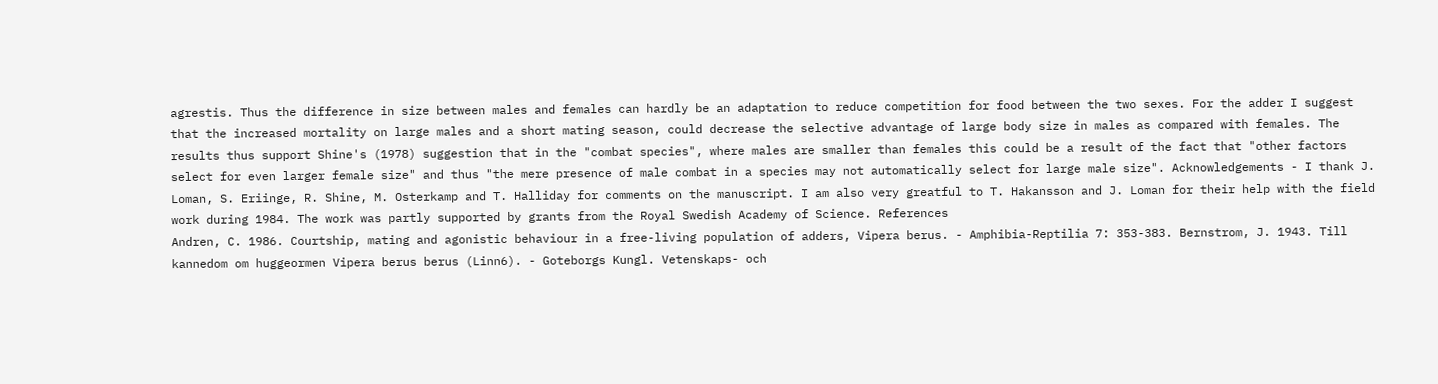agrestis. Thus the difference in size between males and females can hardly be an adaptation to reduce competition for food between the two sexes. For the adder I suggest that the increased mortality on large males and a short mating season, could decrease the selective advantage of large body size in males as compared with females. The results thus support Shine's (1978) suggestion that in the "combat species", where males are smaller than females this could be a result of the fact that "other factors select for even larger female size" and thus "the mere presence of male combat in a species may not automatically select for large male size". Acknowledgements - I thank J. Loman, S. Eriinge, R. Shine, M. Osterkamp and T. Halliday for comments on the manuscript. I am also very greatful to T. Hakansson and J. Loman for their help with the field work during 1984. The work was partly supported by grants from the Royal Swedish Academy of Science. References
Andren, C. 1986. Courtship, mating and agonistic behaviour in a free-living population of adders, Vipera berus. - Amphibia-Reptilia 7: 353-383. Bernstrom, J. 1943. Till kannedom om huggeormen Vipera berus berus (Linn6). - Goteborgs Kungl. Vetenskaps- och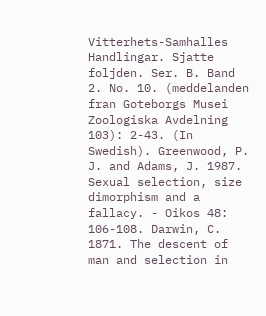Vitterhets-Samhalles Handlingar. Sjatte foljden. Ser. B. Band 2. No. 10. (meddelanden fran Goteborgs Musei Zoologiska Avdelning 103): 2-43. (In Swedish). Greenwood, P. J. and Adams, J. 1987. Sexual selection, size dimorphism and a fallacy. - Oikos 48: 106-108. Darwin, C. 1871. The descent of man and selection in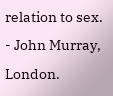relation to sex. - John Murray, London.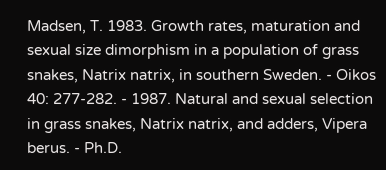Madsen, T. 1983. Growth rates, maturation and sexual size dimorphism in a population of grass snakes, Natrix natrix, in southern Sweden. - Oikos 40: 277-282. - 1987. Natural and sexual selection in grass snakes, Natrix natrix, and adders, Vipera berus. - Ph.D.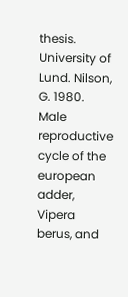thesis. University of Lund. Nilson, G. 1980. Male reproductive cycle of the european adder, Vipera berus, and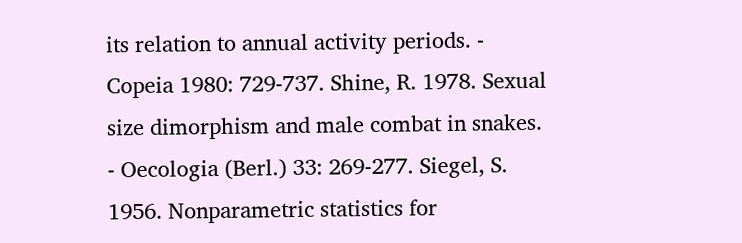its relation to annual activity periods. - Copeia 1980: 729-737. Shine, R. 1978. Sexual size dimorphism and male combat in snakes. - Oecologia (Berl.) 33: 269-277. Siegel, S. 1956. Nonparametric statistics for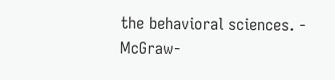the behavioral sciences. - McGraw-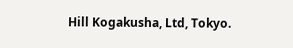Hill Kogakusha, Ltd, Tokyo.